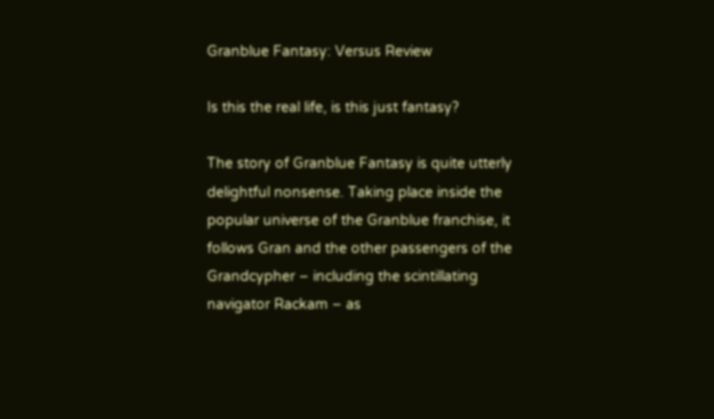Granblue Fantasy: Versus Review

Is this the real life, is this just fantasy?

The story of Granblue Fantasy is quite utterly delightful nonsense. Taking place inside the popular universe of the Granblue franchise, it follows Gran and the other passengers of the Grandcypher – including the scintillating navigator Rackam – as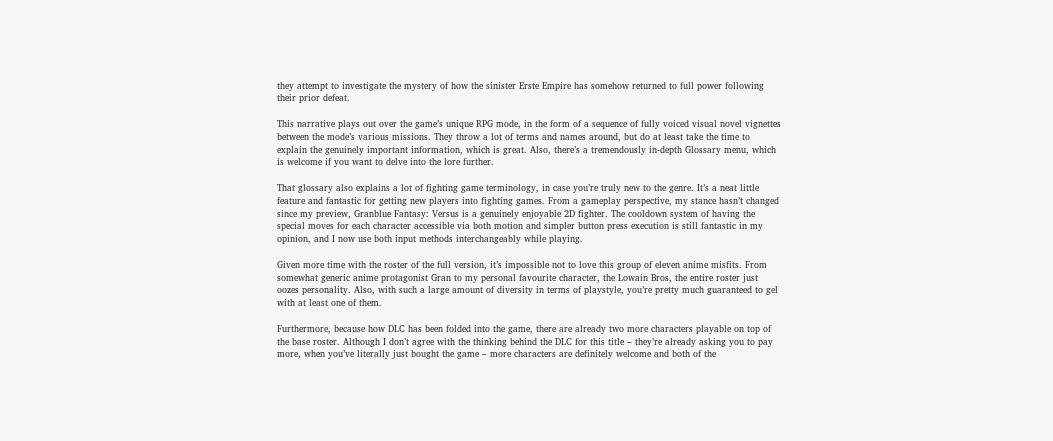they attempt to investigate the mystery of how the sinister Erste Empire has somehow returned to full power following their prior defeat.

This narrative plays out over the game’s unique RPG mode, in the form of a sequence of fully voiced visual novel vignettes between the mode’s various missions. They throw a lot of terms and names around, but do at least take the time to explain the genuinely important information, which is great. Also, there’s a tremendously in-depth Glossary menu, which is welcome if you want to delve into the lore further.

That glossary also explains a lot of fighting game terminology, in case you’re truly new to the genre. It’s a neat little feature and fantastic for getting new players into fighting games. From a gameplay perspective, my stance hasn’t changed since my preview, Granblue Fantasy: Versus is a genuinely enjoyable 2D fighter. The cooldown system of having the special moves for each character accessible via both motion and simpler button press execution is still fantastic in my opinion, and I now use both input methods interchangeably while playing.

Given more time with the roster of the full version, it’s impossible not to love this group of eleven anime misfits. From somewhat generic anime protagonist Gran to my personal favourite character, the Lowain Bros, the entire roster just oozes personality. Also, with such a large amount of diversity in terms of playstyle, you’re pretty much guaranteed to gel with at least one of them.

Furthermore, because how DLC has been folded into the game, there are already two more characters playable on top of the base roster. Although I don’t agree with the thinking behind the DLC for this title – they’re already asking you to pay more, when you’ve literally just bought the game – more characters are definitely welcome and both of the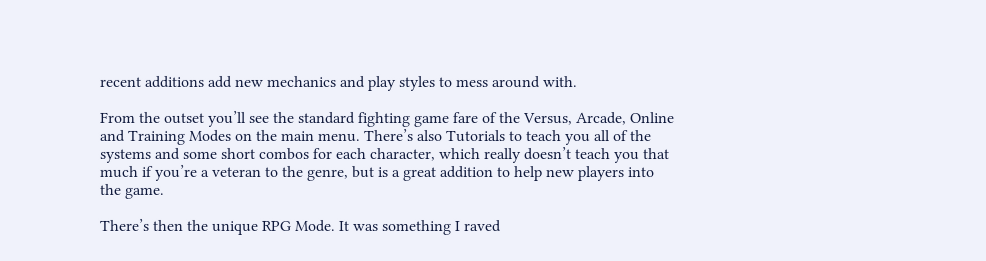recent additions add new mechanics and play styles to mess around with.

From the outset you’ll see the standard fighting game fare of the Versus, Arcade, Online and Training Modes on the main menu. There’s also Tutorials to teach you all of the systems and some short combos for each character, which really doesn’t teach you that much if you’re a veteran to the genre, but is a great addition to help new players into the game.

There’s then the unique RPG Mode. It was something I raved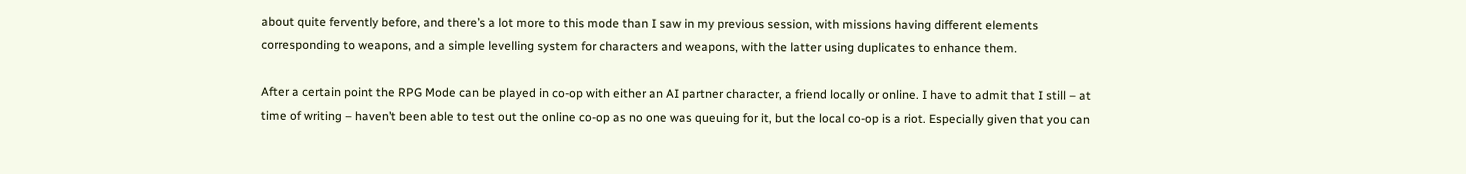about quite fervently before, and there’s a lot more to this mode than I saw in my previous session, with missions having different elements corresponding to weapons, and a simple levelling system for characters and weapons, with the latter using duplicates to enhance them.

After a certain point the RPG Mode can be played in co-op with either an AI partner character, a friend locally or online. I have to admit that I still – at time of writing – haven’t been able to test out the online co-op as no one was queuing for it, but the local co-op is a riot. Especially given that you can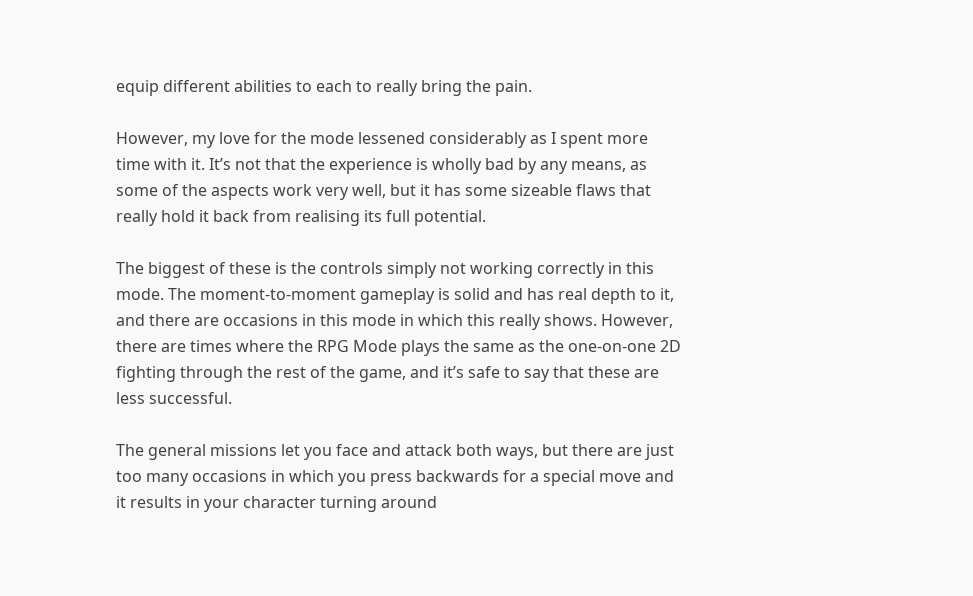equip different abilities to each to really bring the pain.

However, my love for the mode lessened considerably as I spent more time with it. It’s not that the experience is wholly bad by any means, as some of the aspects work very well, but it has some sizeable flaws that really hold it back from realising its full potential.

The biggest of these is the controls simply not working correctly in this mode. The moment-to-moment gameplay is solid and has real depth to it, and there are occasions in this mode in which this really shows. However, there are times where the RPG Mode plays the same as the one-on-one 2D fighting through the rest of the game, and it’s safe to say that these are less successful.

The general missions let you face and attack both ways, but there are just too many occasions in which you press backwards for a special move and it results in your character turning around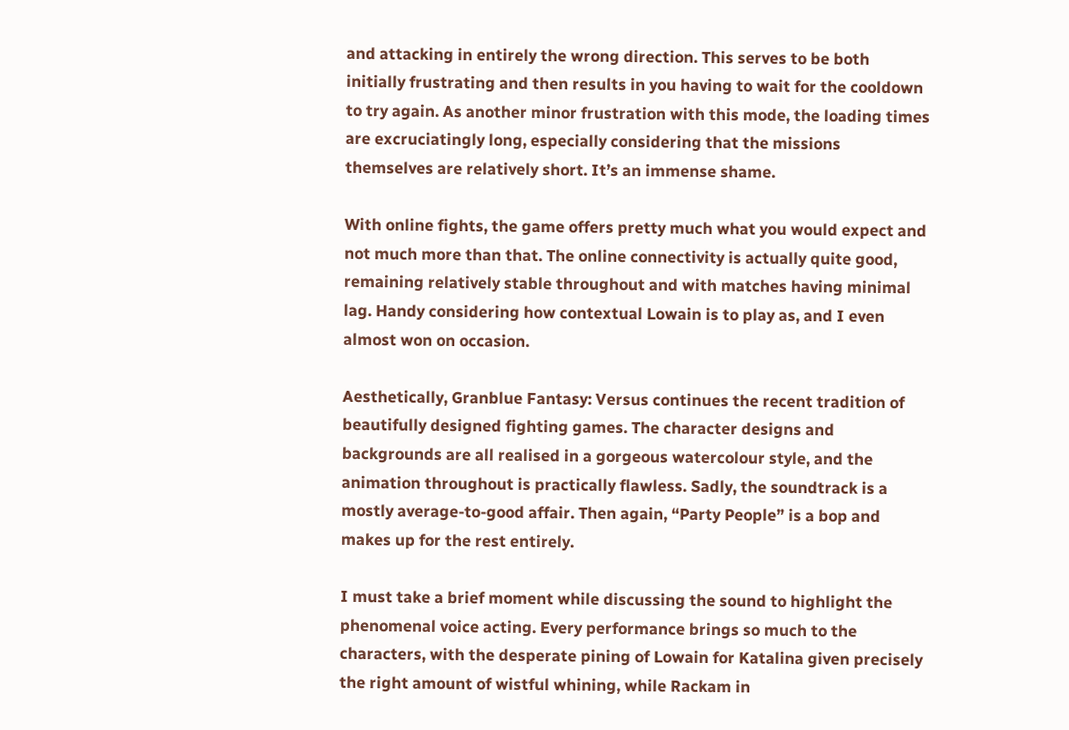and attacking in entirely the wrong direction. This serves to be both initially frustrating and then results in you having to wait for the cooldown to try again. As another minor frustration with this mode, the loading times are excruciatingly long, especially considering that the missions themselves are relatively short. It’s an immense shame.

With online fights, the game offers pretty much what you would expect and not much more than that. The online connectivity is actually quite good, remaining relatively stable throughout and with matches having minimal lag. Handy considering how contextual Lowain is to play as, and I even almost won on occasion.

Aesthetically, Granblue Fantasy: Versus continues the recent tradition of beautifully designed fighting games. The character designs and backgrounds are all realised in a gorgeous watercolour style, and the animation throughout is practically flawless. Sadly, the soundtrack is a mostly average-to-good affair. Then again, “Party People” is a bop and makes up for the rest entirely.

I must take a brief moment while discussing the sound to highlight the phenomenal voice acting. Every performance brings so much to the characters, with the desperate pining of Lowain for Katalina given precisely the right amount of wistful whining, while Rackam in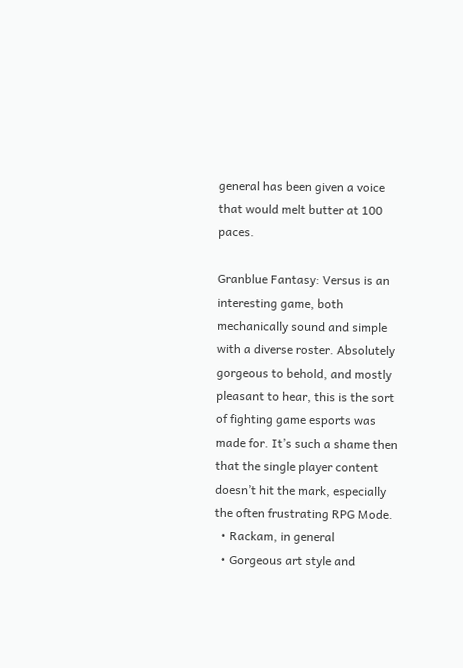general has been given a voice that would melt butter at 100 paces.

Granblue Fantasy: Versus is an interesting game, both mechanically sound and simple with a diverse roster. Absolutely gorgeous to behold, and mostly pleasant to hear, this is the sort of fighting game esports was made for. It’s such a shame then that the single player content doesn’t hit the mark, especially the often frustrating RPG Mode.
  • Rackam, in general
  • Gorgeous art style and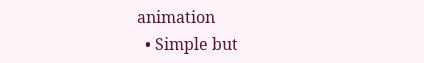animation
  • Simple but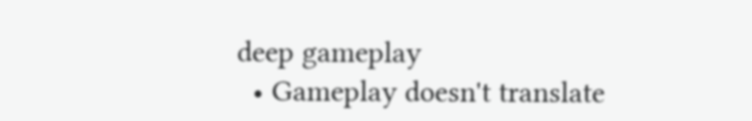deep gameplay
  • Gameplay doesn't translate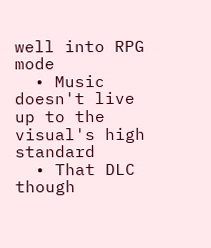well into RPG mode
  • Music doesn't live up to the visual's high standard
  • That DLC though